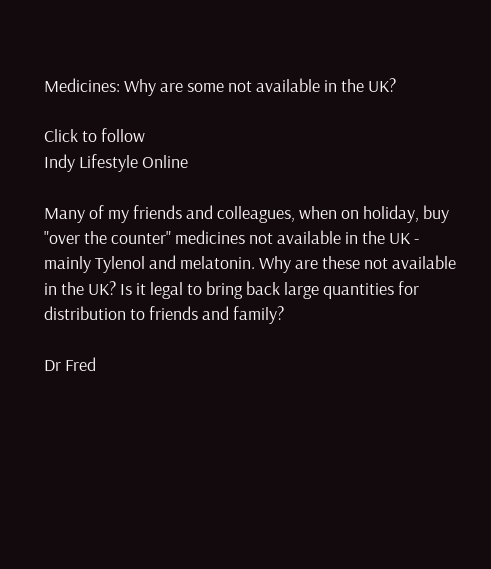Medicines: Why are some not available in the UK?

Click to follow
Indy Lifestyle Online

Many of my friends and colleagues, when on holiday, buy "over the counter" medicines not available in the UK - mainly Tylenol and melatonin. Why are these not available in the UK? Is it legal to bring back large quantities for distribution to friends and family?

Dr Fred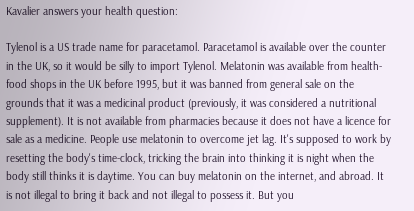Kavalier answers your health question:

Tylenol is a US trade name for paracetamol. Paracetamol is available over the counter in the UK, so it would be silly to import Tylenol. Melatonin was available from health-food shops in the UK before 1995, but it was banned from general sale on the grounds that it was a medicinal product (previously, it was considered a nutritional supplement). It is not available from pharmacies because it does not have a licence for sale as a medicine. People use melatonin to overcome jet lag. It's supposed to work by resetting the body's time-clock, tricking the brain into thinking it is night when the body still thinks it is daytime. You can buy melatonin on the internet, and abroad. It is not illegal to bring it back and not illegal to possess it. But you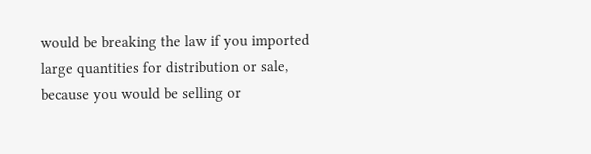would be breaking the law if you imported large quantities for distribution or sale, because you would be selling or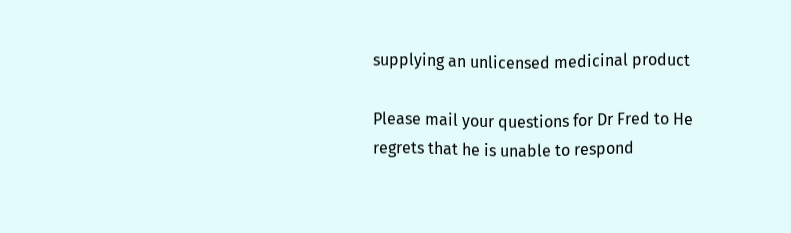supplying an unlicensed medicinal product

Please mail your questions for Dr Fred to He regrets that he is unable to respond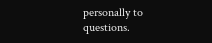personally to questions.